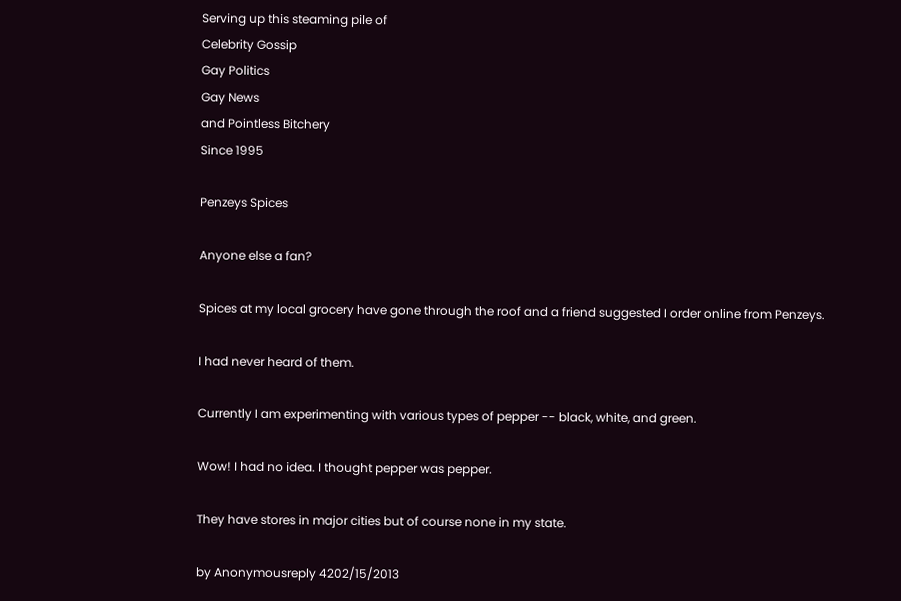Serving up this steaming pile of
Celebrity Gossip
Gay Politics
Gay News
and Pointless Bitchery
Since 1995

Penzeys Spices

Anyone else a fan?

Spices at my local grocery have gone through the roof and a friend suggested I order online from Penzeys.

I had never heard of them.

Currently I am experimenting with various types of pepper -- black, white, and green.

Wow! I had no idea. I thought pepper was pepper.

They have stores in major cities but of course none in my state.

by Anonymousreply 4202/15/2013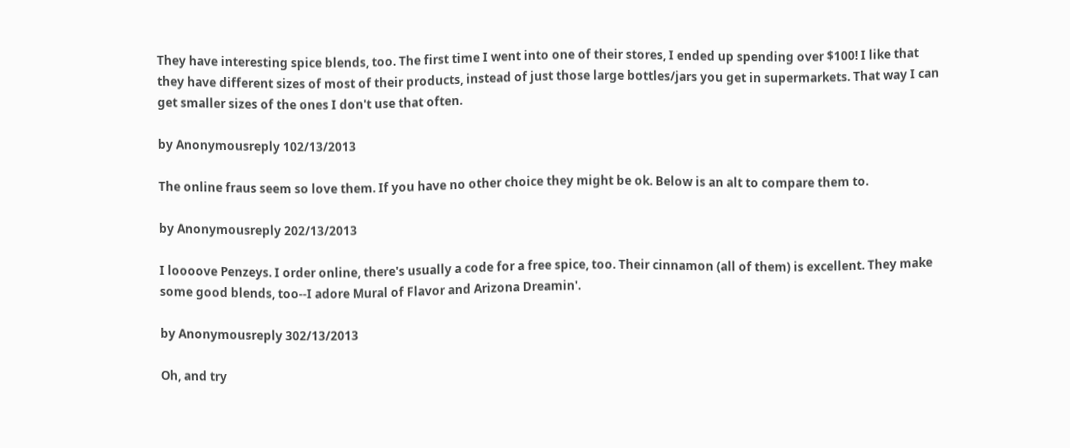They have interesting spice blends, too. The first time I went into one of their stores, I ended up spending over $100! I like that they have different sizes of most of their products, instead of just those large bottles/jars you get in supermarkets. That way I can get smaller sizes of the ones I don't use that often.

by Anonymousreply 102/13/2013

The online fraus seem so love them. If you have no other choice they might be ok. Below is an alt to compare them to.

by Anonymousreply 202/13/2013

I loooove Penzeys. I order online, there's usually a code for a free spice, too. Their cinnamon (all of them) is excellent. They make some good blends, too--I adore Mural of Flavor and Arizona Dreamin'.

by Anonymousreply 302/13/2013

Oh, and try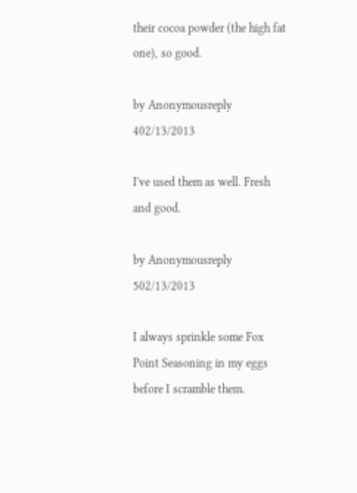their cocoa powder (the high fat one), so good.

by Anonymousreply 402/13/2013

I've used them as well. Fresh and good.

by Anonymousreply 502/13/2013

I always sprinkle some Fox Point Seasoning in my eggs before I scramble them.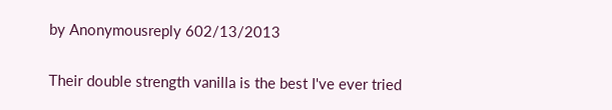by Anonymousreply 602/13/2013

Their double strength vanilla is the best I've ever tried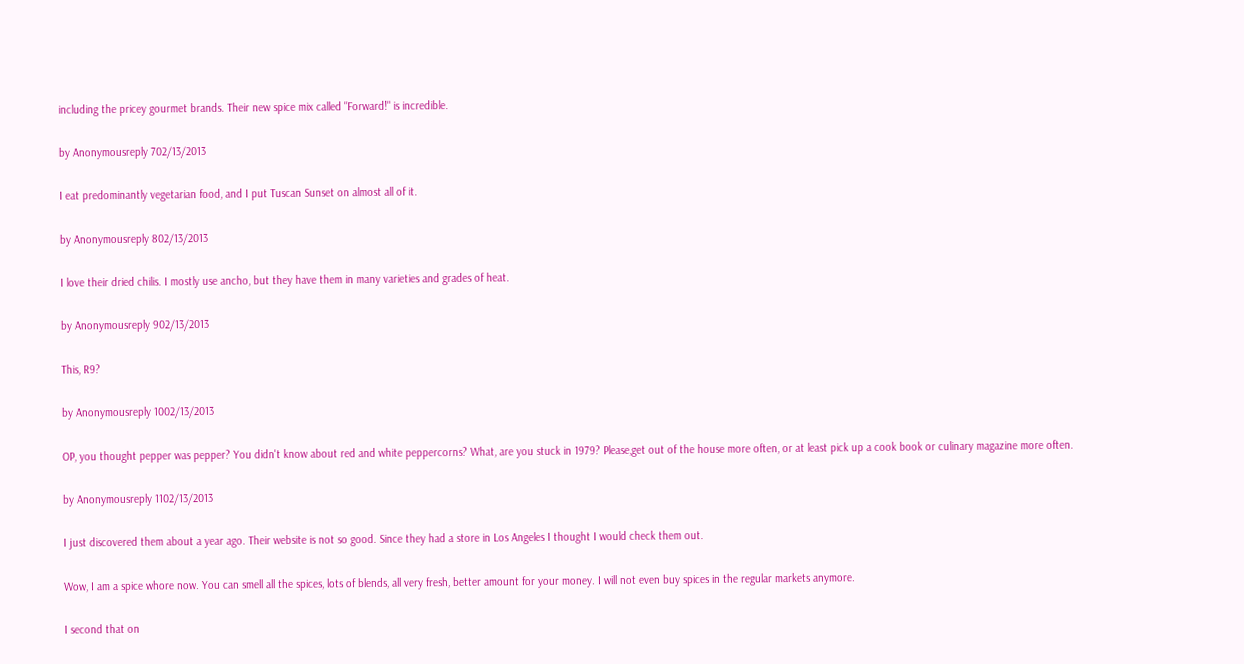including the pricey gourmet brands. Their new spice mix called "Forward!" is incredible.

by Anonymousreply 702/13/2013

I eat predominantly vegetarian food, and I put Tuscan Sunset on almost all of it.

by Anonymousreply 802/13/2013

I love their dried chilis. I mostly use ancho, but they have them in many varieties and grades of heat.

by Anonymousreply 902/13/2013

This, R9?

by Anonymousreply 1002/13/2013

OP, you thought pepper was pepper? You didn't know about red and white peppercorns? What, are you stuck in 1979? Please,get out of the house more often, or at least pick up a cook book or culinary magazine more often.

by Anonymousreply 1102/13/2013

I just discovered them about a year ago. Their website is not so good. Since they had a store in Los Angeles I thought I would check them out.

Wow, I am a spice whore now. You can smell all the spices, lots of blends, all very fresh, better amount for your money. I will not even buy spices in the regular markets anymore.

I second that on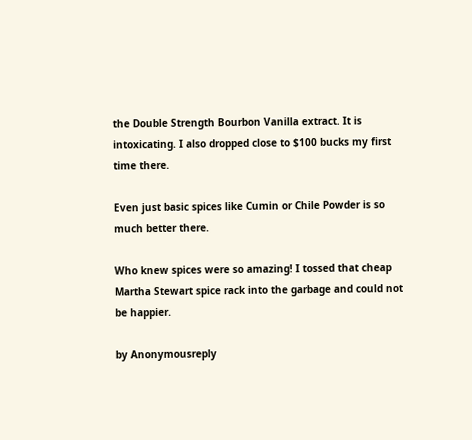the Double Strength Bourbon Vanilla extract. It is intoxicating. I also dropped close to $100 bucks my first time there.

Even just basic spices like Cumin or Chile Powder is so much better there.

Who knew spices were so amazing! I tossed that cheap Martha Stewart spice rack into the garbage and could not be happier.

by Anonymousreply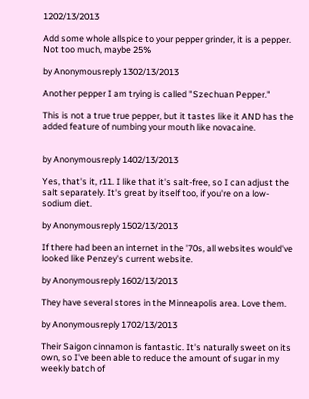1202/13/2013

Add some whole allspice to your pepper grinder, it is a pepper. Not too much, maybe 25%

by Anonymousreply 1302/13/2013

Another pepper I am trying is called "Szechuan Pepper."

This is not a true true pepper, but it tastes like it AND has the added feature of numbing your mouth like novacaine.


by Anonymousreply 1402/13/2013

Yes, that's it, r11. I like that it's salt-free, so I can adjust the salt separately. It's great by itself too, if you're on a low-sodium diet.

by Anonymousreply 1502/13/2013

If there had been an internet in the '70s, all websites would've looked like Penzey's current website.

by Anonymousreply 1602/13/2013

They have several stores in the Minneapolis area. Love them.

by Anonymousreply 1702/13/2013

Their Saigon cinnamon is fantastic. It's naturally sweet on its own, so I've been able to reduce the amount of sugar in my weekly batch of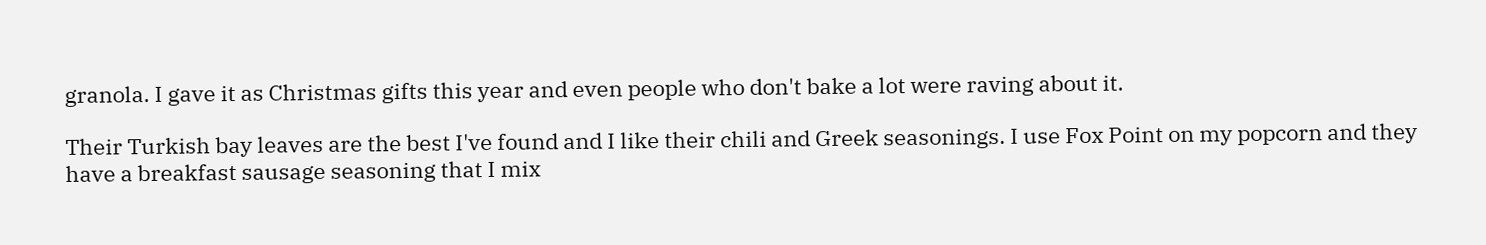granola. I gave it as Christmas gifts this year and even people who don't bake a lot were raving about it.

Their Turkish bay leaves are the best I've found and I like their chili and Greek seasonings. I use Fox Point on my popcorn and they have a breakfast sausage seasoning that I mix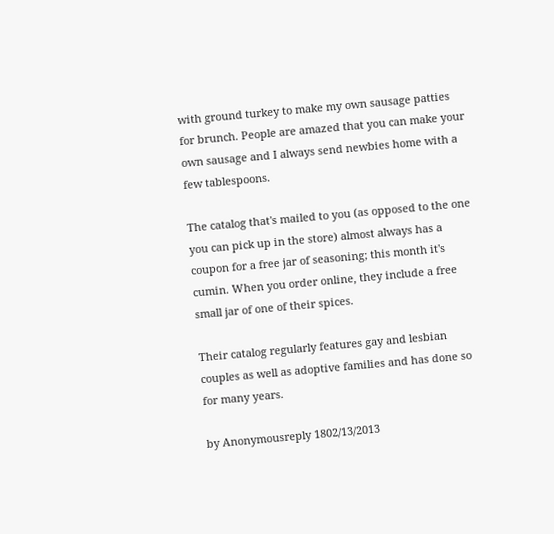with ground turkey to make my own sausage patties for brunch. People are amazed that you can make your own sausage and I always send newbies home with a few tablespoons.

The catalog that's mailed to you (as opposed to the one you can pick up in the store) almost always has a coupon for a free jar of seasoning; this month it's cumin. When you order online, they include a free small jar of one of their spices.

Their catalog regularly features gay and lesbian couples as well as adoptive families and has done so for many years.

by Anonymousreply 1802/13/2013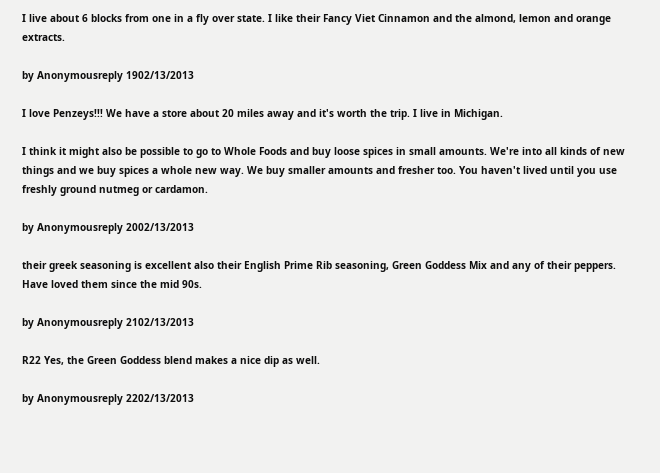I live about 6 blocks from one in a fly over state. I like their Fancy Viet Cinnamon and the almond, lemon and orange extracts.

by Anonymousreply 1902/13/2013

I love Penzeys!!! We have a store about 20 miles away and it's worth the trip. I live in Michigan.

I think it might also be possible to go to Whole Foods and buy loose spices in small amounts. We're into all kinds of new things and we buy spices a whole new way. We buy smaller amounts and fresher too. You haven't lived until you use freshly ground nutmeg or cardamon.

by Anonymousreply 2002/13/2013

their greek seasoning is excellent also their English Prime Rib seasoning, Green Goddess Mix and any of their peppers. Have loved them since the mid 90s.

by Anonymousreply 2102/13/2013

R22 Yes, the Green Goddess blend makes a nice dip as well.

by Anonymousreply 2202/13/2013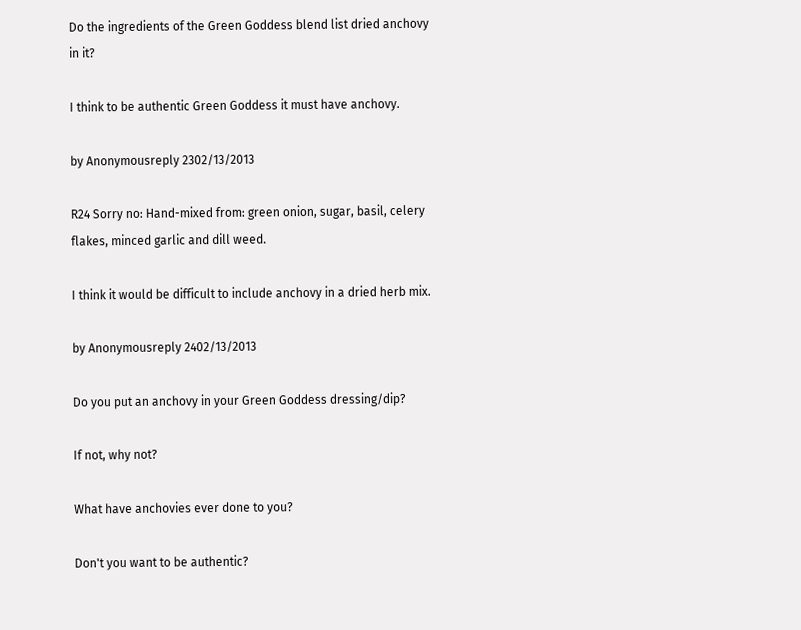Do the ingredients of the Green Goddess blend list dried anchovy in it?

I think to be authentic Green Goddess it must have anchovy.

by Anonymousreply 2302/13/2013

R24 Sorry no: Hand-mixed from: green onion, sugar, basil, celery flakes, minced garlic and dill weed.

I think it would be difficult to include anchovy in a dried herb mix.

by Anonymousreply 2402/13/2013

Do you put an anchovy in your Green Goddess dressing/dip?

If not, why not?

What have anchovies ever done to you?

Don't you want to be authentic?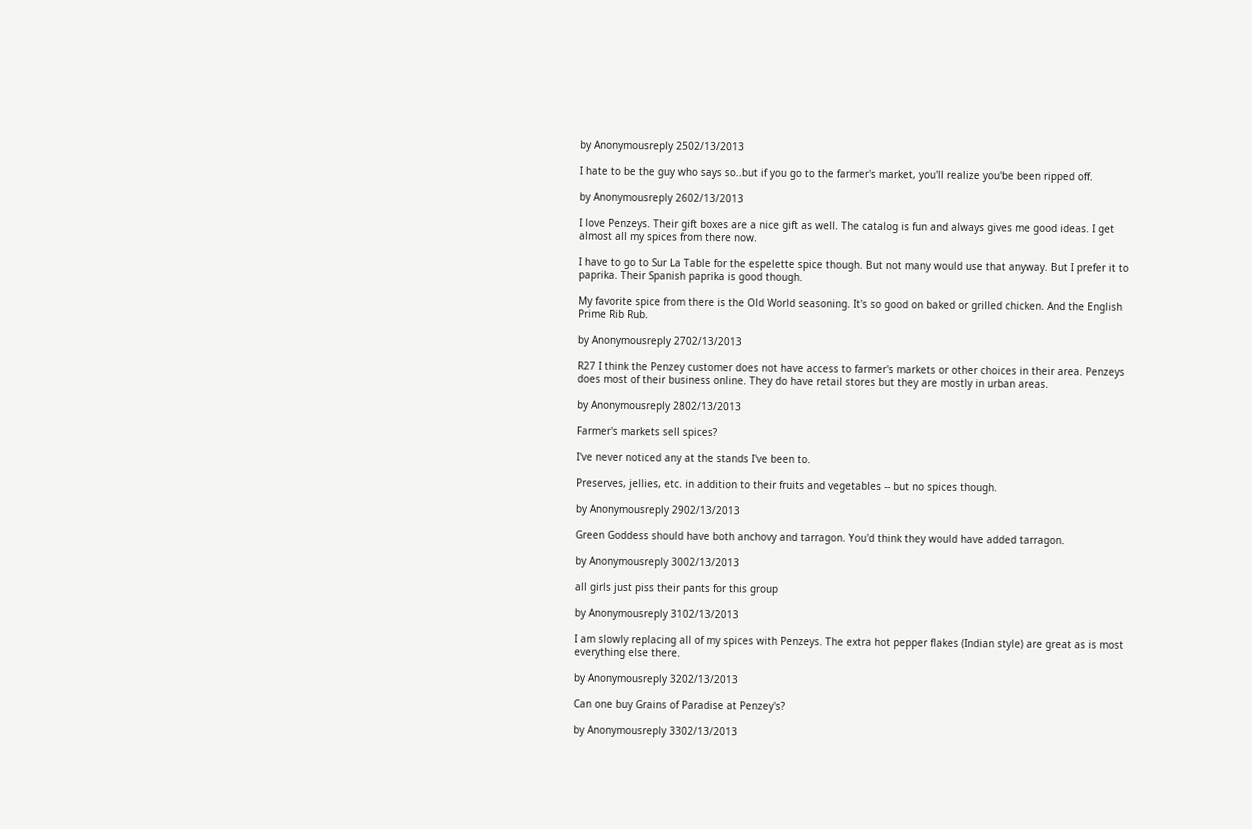by Anonymousreply 2502/13/2013

I hate to be the guy who says so..but if you go to the farmer's market, you'll realize you'be been ripped off.

by Anonymousreply 2602/13/2013

I love Penzeys. Their gift boxes are a nice gift as well. The catalog is fun and always gives me good ideas. I get almost all my spices from there now.

I have to go to Sur La Table for the espelette spice though. But not many would use that anyway. But I prefer it to paprika. Their Spanish paprika is good though.

My favorite spice from there is the Old World seasoning. It's so good on baked or grilled chicken. And the English Prime Rib Rub.

by Anonymousreply 2702/13/2013

R27 I think the Penzey customer does not have access to farmer's markets or other choices in their area. Penzeys does most of their business online. They do have retail stores but they are mostly in urban areas.

by Anonymousreply 2802/13/2013

Farmer's markets sell spices?

I've never noticed any at the stands I've been to.

Preserves, jellies, etc. in addition to their fruits and vegetables -- but no spices though.

by Anonymousreply 2902/13/2013

Green Goddess should have both anchovy and tarragon. You'd think they would have added tarragon.

by Anonymousreply 3002/13/2013

all girls just piss their pants for this group

by Anonymousreply 3102/13/2013

I am slowly replacing all of my spices with Penzeys. The extra hot pepper flakes (Indian style) are great as is most everything else there.

by Anonymousreply 3202/13/2013

Can one buy Grains of Paradise at Penzey's?

by Anonymousreply 3302/13/2013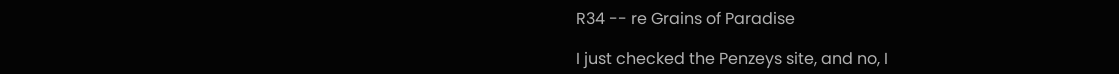R34 -- re Grains of Paradise

I just checked the Penzeys site, and no, I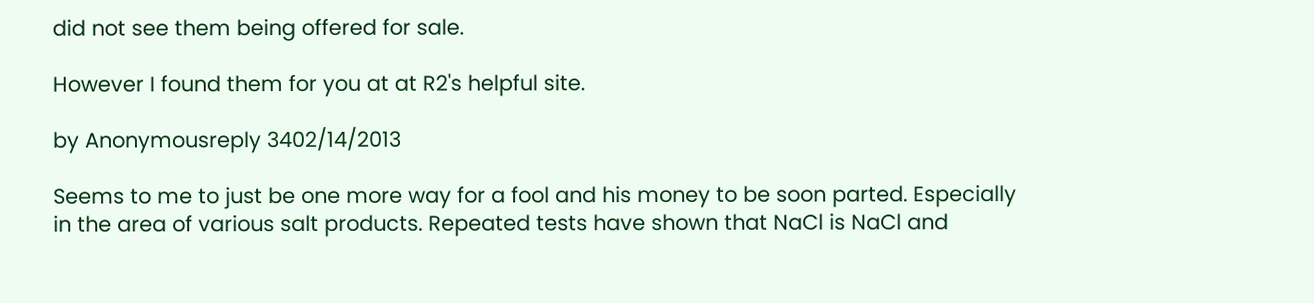did not see them being offered for sale.

However I found them for you at at R2's helpful site.

by Anonymousreply 3402/14/2013

Seems to me to just be one more way for a fool and his money to be soon parted. Especially in the area of various salt products. Repeated tests have shown that NaCl is NaCl and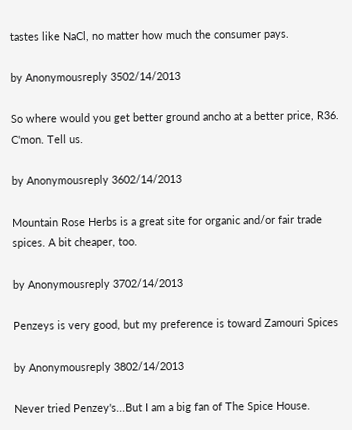tastes like NaCl, no matter how much the consumer pays.

by Anonymousreply 3502/14/2013

So where would you get better ground ancho at a better price, R36. C'mon. Tell us.

by Anonymousreply 3602/14/2013

Mountain Rose Herbs is a great site for organic and/or fair trade spices. A bit cheaper, too.

by Anonymousreply 3702/14/2013

Penzeys is very good, but my preference is toward Zamouri Spices

by Anonymousreply 3802/14/2013

Never tried Penzey's...But I am a big fan of The Spice House.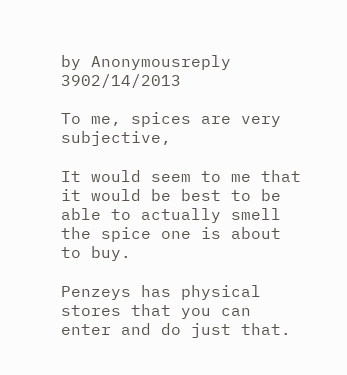by Anonymousreply 3902/14/2013

To me, spices are very subjective,

It would seem to me that it would be best to be able to actually smell the spice one is about to buy.

Penzeys has physical stores that you can enter and do just that.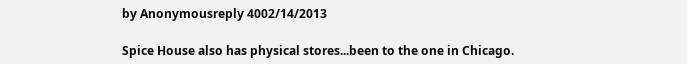by Anonymousreply 4002/14/2013

Spice House also has physical stores...been to the one in Chicago.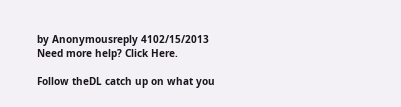by Anonymousreply 4102/15/2013
Need more help? Click Here.

Follow theDL catch up on what you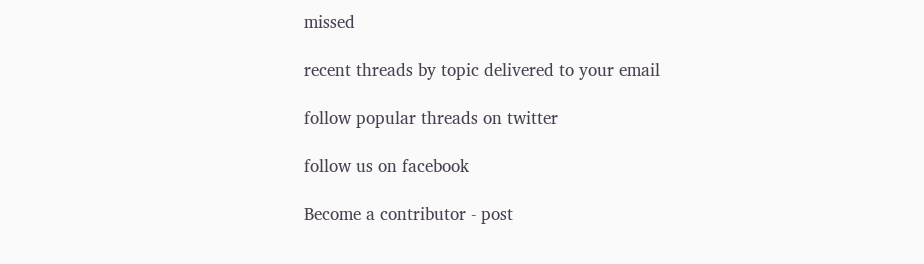missed

recent threads by topic delivered to your email

follow popular threads on twitter

follow us on facebook

Become a contributor - post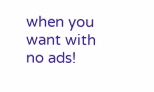when you want with no ads!